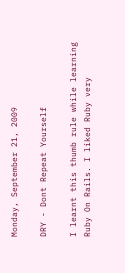Monday, September 21, 2009

DRY - Dont Repeat Yourself

I learnt this thumb rule while learning Ruby On Rails. I liked Ruby very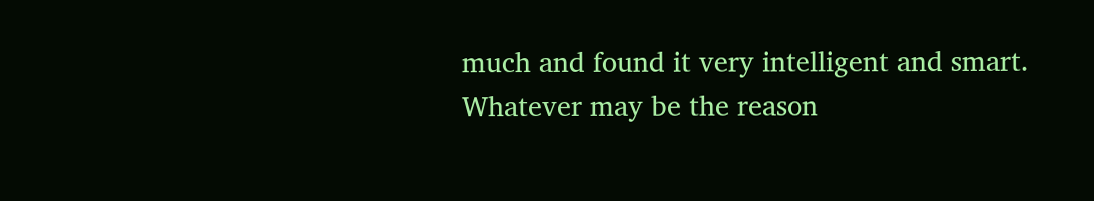much and found it very intelligent and smart. Whatever may be the reason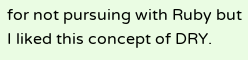for not pursuing with Ruby but I liked this concept of DRY.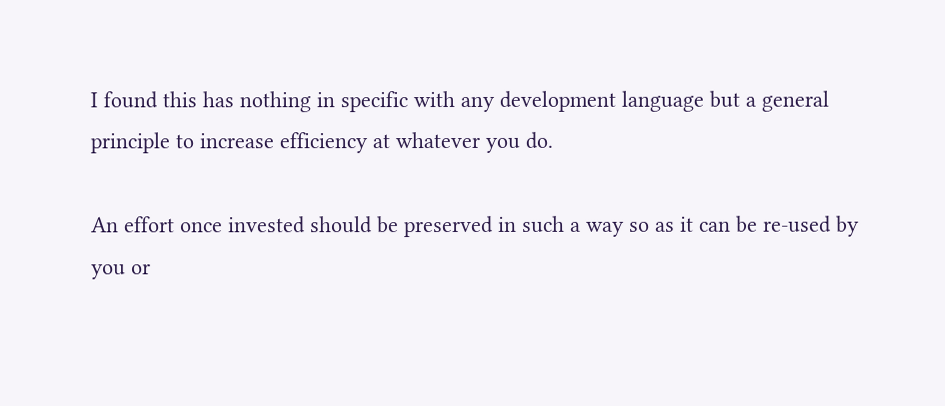I found this has nothing in specific with any development language but a general principle to increase efficiency at whatever you do.

An effort once invested should be preserved in such a way so as it can be re-used by you or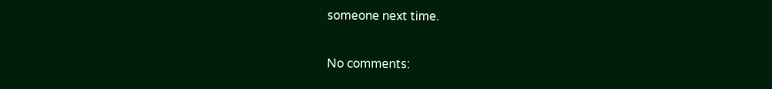someone next time.

No comments: